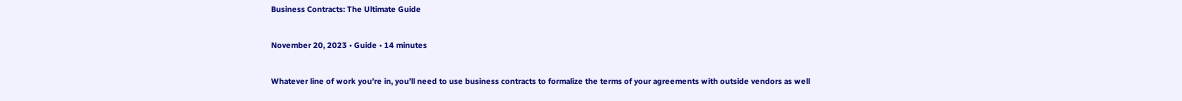Business Contracts: The Ultimate Guide

November 20, 2023 • Guide • 14 minutes

Whatever line of work you’re in, you’ll need to use business contracts to formalize the terms of your agreements with outside vendors as well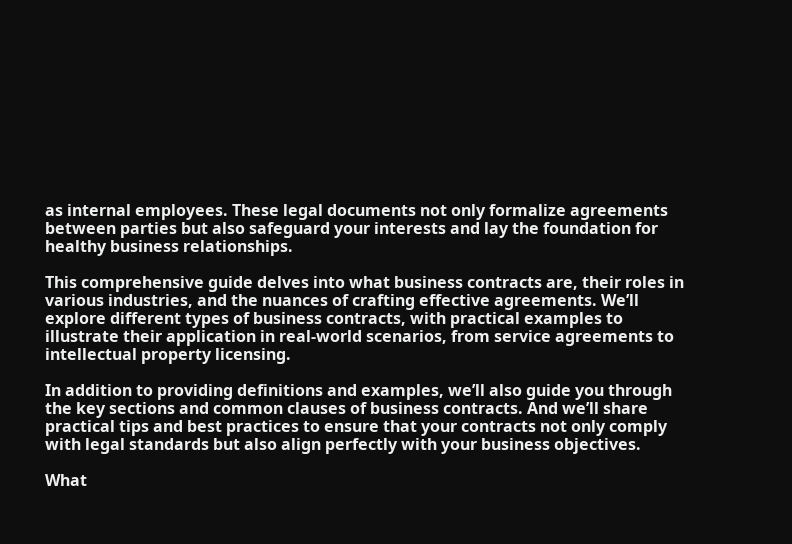as internal employees. These legal documents not only formalize agreements between parties but also safeguard your interests and lay the foundation for healthy business relationships.

This comprehensive guide delves into what business contracts are, their roles in various industries, and the nuances of crafting effective agreements. We’ll explore different types of business contracts, with practical examples to illustrate their application in real-world scenarios, from service agreements to intellectual property licensing.

In addition to providing definitions and examples, we’ll also guide you through the key sections and common clauses of business contracts. And we’ll share practical tips and best practices to ensure that your contracts not only comply with legal standards but also align perfectly with your business objectives.

What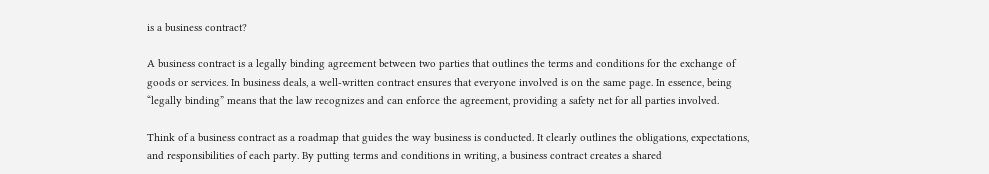is a business contract?

A business contract is a legally binding agreement between two parties that outlines the terms and conditions for the exchange of goods or services. In business deals, a well-written contract ensures that everyone involved is on the same page. In essence, being “legally binding” means that the law recognizes and can enforce the agreement, providing a safety net for all parties involved.

Think of a business contract as a roadmap that guides the way business is conducted. It clearly outlines the obligations, expectations, and responsibilities of each party. By putting terms and conditions in writing, a business contract creates a shared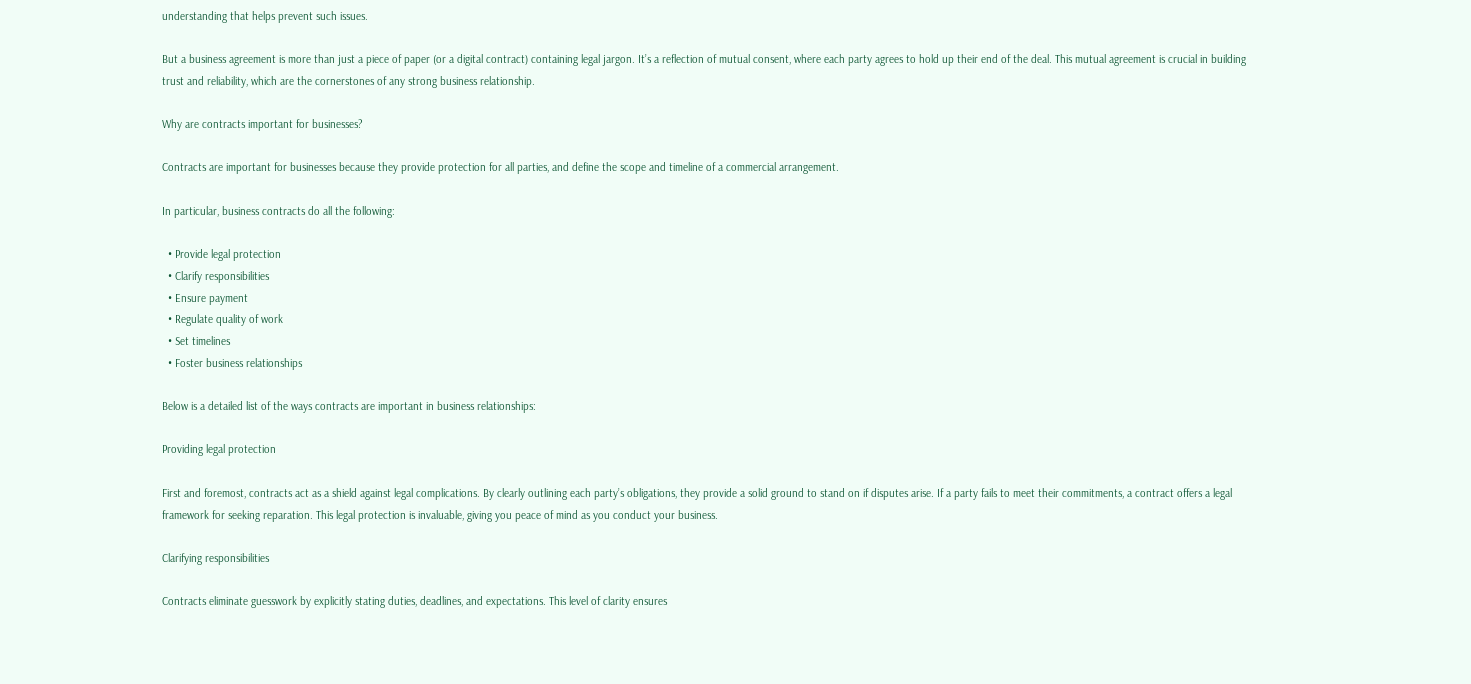understanding that helps prevent such issues.

But a business agreement is more than just a piece of paper (or a digital contract) containing legal jargon. It’s a reflection of mutual consent, where each party agrees to hold up their end of the deal. This mutual agreement is crucial in building trust and reliability, which are the cornerstones of any strong business relationship.

Why are contracts important for businesses?

Contracts are important for businesses because they provide protection for all parties, and define the scope and timeline of a commercial arrangement.

In particular, business contracts do all the following:

  • Provide legal protection
  • Clarify responsibilities
  • Ensure payment
  • Regulate quality of work
  • Set timelines
  • Foster business relationships

Below is a detailed list of the ways contracts are important in business relationships:

Providing legal protection

First and foremost, contracts act as a shield against legal complications. By clearly outlining each party’s obligations, they provide a solid ground to stand on if disputes arise. If a party fails to meet their commitments, a contract offers a legal framework for seeking reparation. This legal protection is invaluable, giving you peace of mind as you conduct your business.

Clarifying responsibilities

Contracts eliminate guesswork by explicitly stating duties, deadlines, and expectations. This level of clarity ensures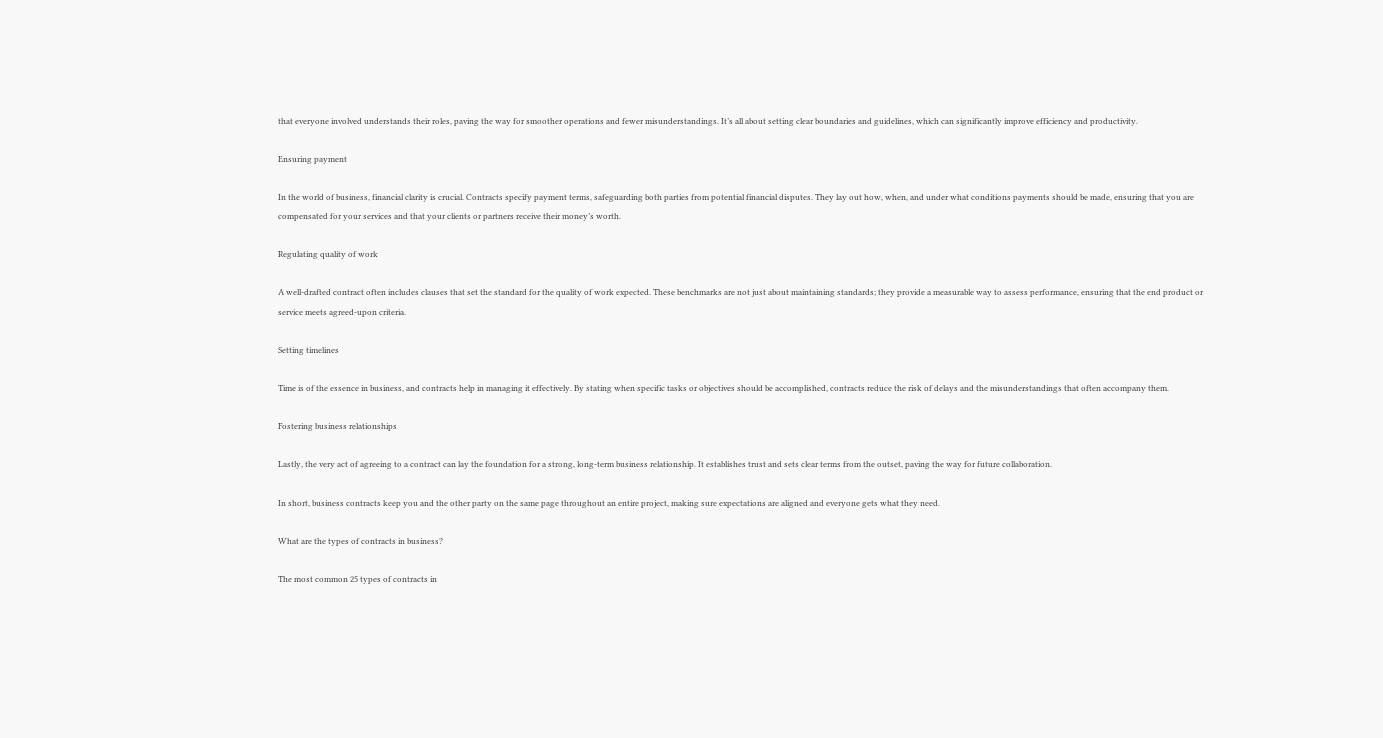that everyone involved understands their roles, paving the way for smoother operations and fewer misunderstandings. It’s all about setting clear boundaries and guidelines, which can significantly improve efficiency and productivity.

Ensuring payment

In the world of business, financial clarity is crucial. Contracts specify payment terms, safeguarding both parties from potential financial disputes. They lay out how, when, and under what conditions payments should be made, ensuring that you are compensated for your services and that your clients or partners receive their money’s worth.

Regulating quality of work

A well-drafted contract often includes clauses that set the standard for the quality of work expected. These benchmarks are not just about maintaining standards; they provide a measurable way to assess performance, ensuring that the end product or service meets agreed-upon criteria.

Setting timelines

Time is of the essence in business, and contracts help in managing it effectively. By stating when specific tasks or objectives should be accomplished, contracts reduce the risk of delays and the misunderstandings that often accompany them.

Fostering business relationships

Lastly, the very act of agreeing to a contract can lay the foundation for a strong, long-term business relationship. It establishes trust and sets clear terms from the outset, paving the way for future collaboration.

In short, business contracts keep you and the other party on the same page throughout an entire project, making sure expectations are aligned and everyone gets what they need.

What are the types of contracts in business?

The most common 25 types of contracts in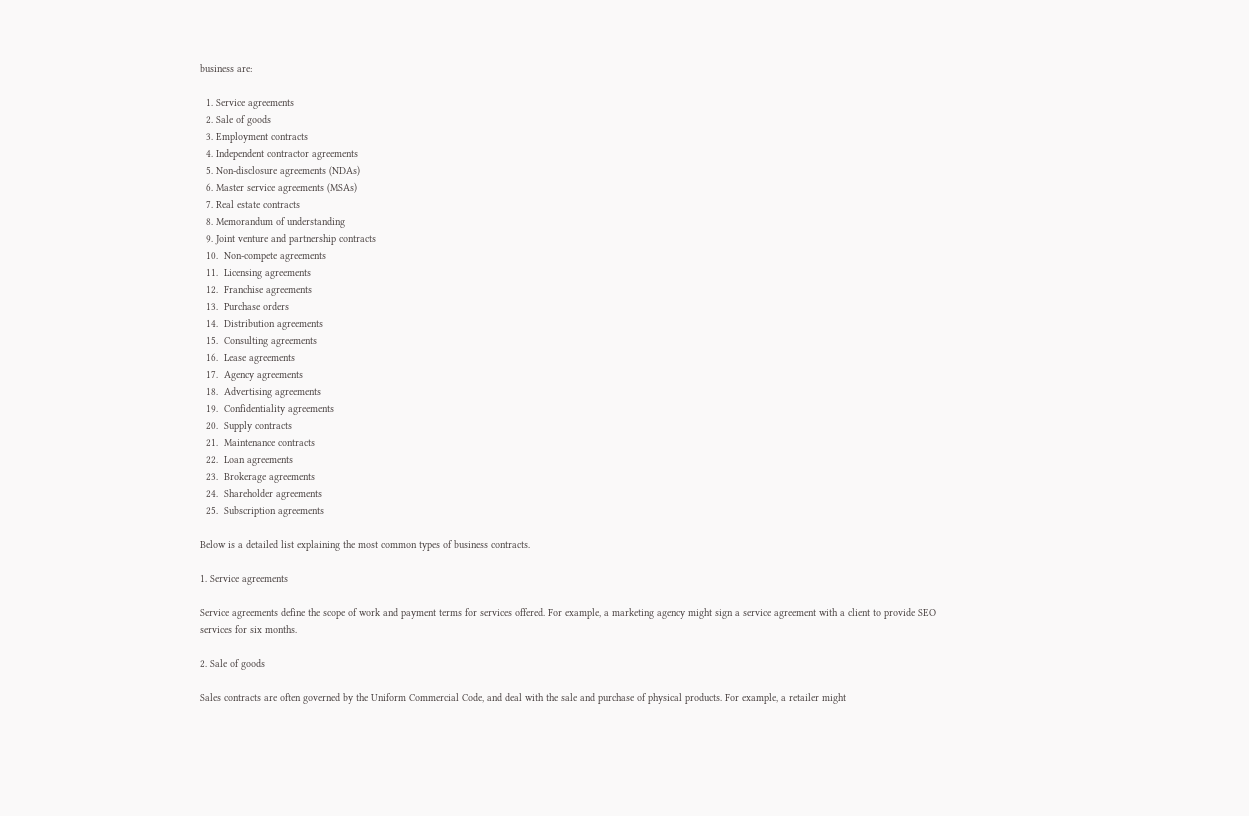business are:

  1. Service agreements
  2. Sale of goods
  3. Employment contracts
  4. Independent contractor agreements
  5. Non-disclosure agreements (NDAs)
  6. Master service agreements (MSAs)
  7. Real estate contracts
  8. Memorandum of understanding
  9. Joint venture and partnership contracts
  10.  Non-compete agreements
  11.  Licensing agreements
  12.  Franchise agreements
  13.  Purchase orders
  14.  Distribution agreements
  15.  Consulting agreements
  16.  Lease agreements
  17.  Agency agreements
  18.  Advertising agreements
  19.  Confidentiality agreements
  20.  Supply contracts
  21.  Maintenance contracts
  22.  Loan agreements
  23.  Brokerage agreements
  24.  Shareholder agreements
  25.  Subscription agreements

Below is a detailed list explaining the most common types of business contracts.

1. Service agreements

Service agreements define the scope of work and payment terms for services offered. For example, a marketing agency might sign a service agreement with a client to provide SEO services for six months.

2. Sale of goods

Sales contracts are often governed by the Uniform Commercial Code, and deal with the sale and purchase of physical products. For example, a retailer might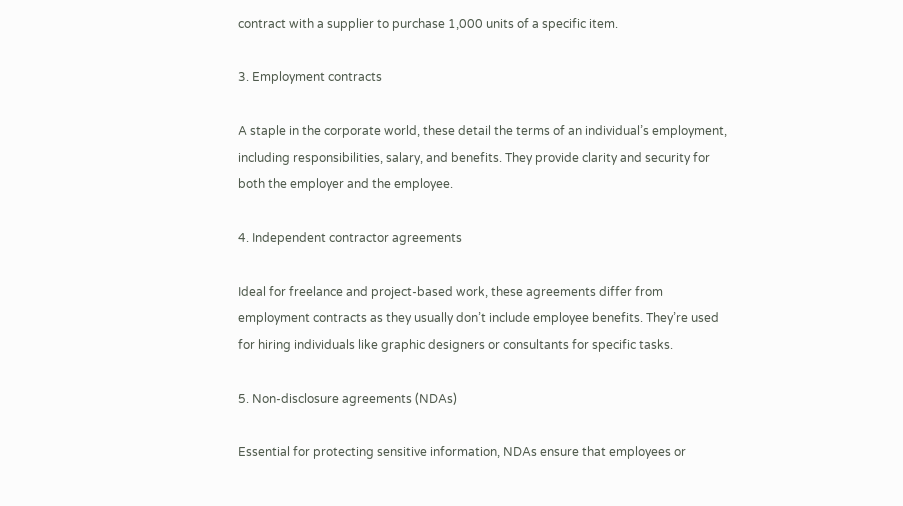contract with a supplier to purchase 1,000 units of a specific item.

3. Employment contracts

A staple in the corporate world, these detail the terms of an individual’s employment, including responsibilities, salary, and benefits. They provide clarity and security for both the employer and the employee.

4. Independent contractor agreements

Ideal for freelance and project-based work, these agreements differ from employment contracts as they usually don’t include employee benefits. They’re used for hiring individuals like graphic designers or consultants for specific tasks.

5. Non-disclosure agreements (NDAs)

Essential for protecting sensitive information, NDAs ensure that employees or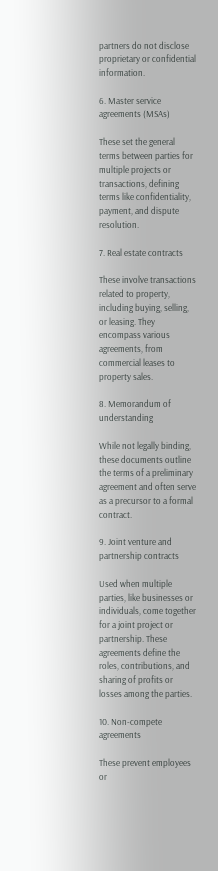partners do not disclose proprietary or confidential information.

6. Master service agreements (MSAs)

These set the general terms between parties for multiple projects or transactions, defining terms like confidentiality, payment, and dispute resolution.

7. Real estate contracts

These involve transactions related to property, including buying, selling, or leasing. They encompass various agreements, from commercial leases to property sales.

8. Memorandum of understanding

While not legally binding, these documents outline the terms of a preliminary agreement and often serve as a precursor to a formal contract.

9. Joint venture and partnership contracts

Used when multiple parties, like businesses or individuals, come together for a joint project or partnership. These agreements define the roles, contributions, and sharing of profits or losses among the parties.

10. Non-compete agreements

These prevent employees or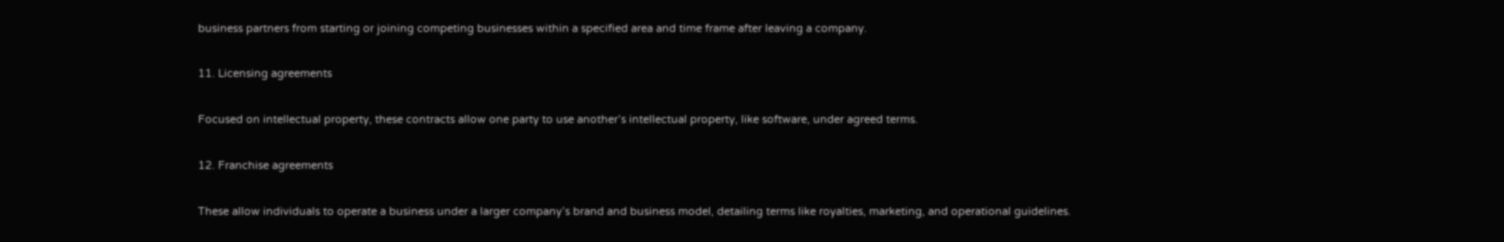business partners from starting or joining competing businesses within a specified area and time frame after leaving a company.

11. Licensing agreements

Focused on intellectual property, these contracts allow one party to use another’s intellectual property, like software, under agreed terms.

12. Franchise agreements

These allow individuals to operate a business under a larger company’s brand and business model, detailing terms like royalties, marketing, and operational guidelines.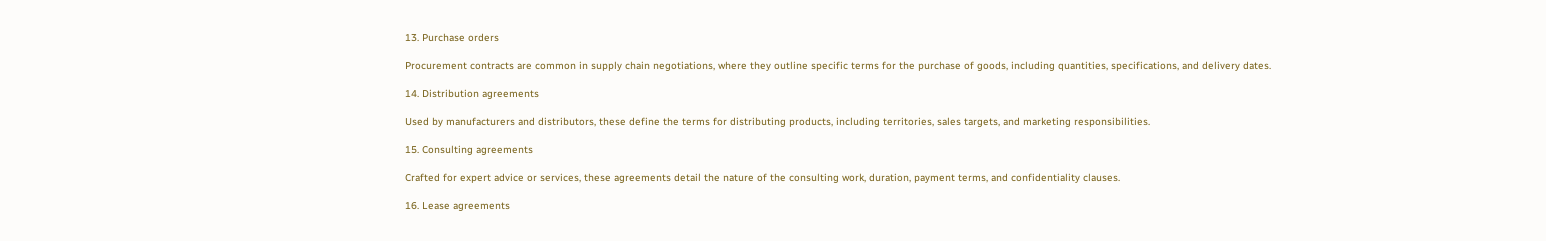13. Purchase orders

Procurement contracts are common in supply chain negotiations, where they outline specific terms for the purchase of goods, including quantities, specifications, and delivery dates.

14. Distribution agreements

Used by manufacturers and distributors, these define the terms for distributing products, including territories, sales targets, and marketing responsibilities.

15. Consulting agreements

Crafted for expert advice or services, these agreements detail the nature of the consulting work, duration, payment terms, and confidentiality clauses.

16. Lease agreements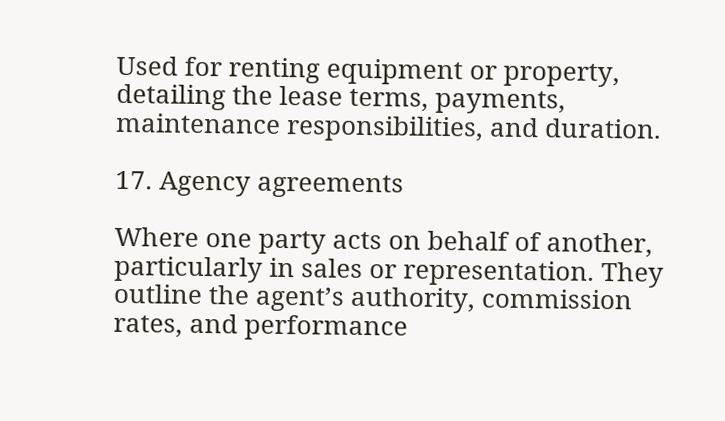Used for renting equipment or property, detailing the lease terms, payments, maintenance responsibilities, and duration.

17. Agency agreements

Where one party acts on behalf of another, particularly in sales or representation. They outline the agent’s authority, commission rates, and performance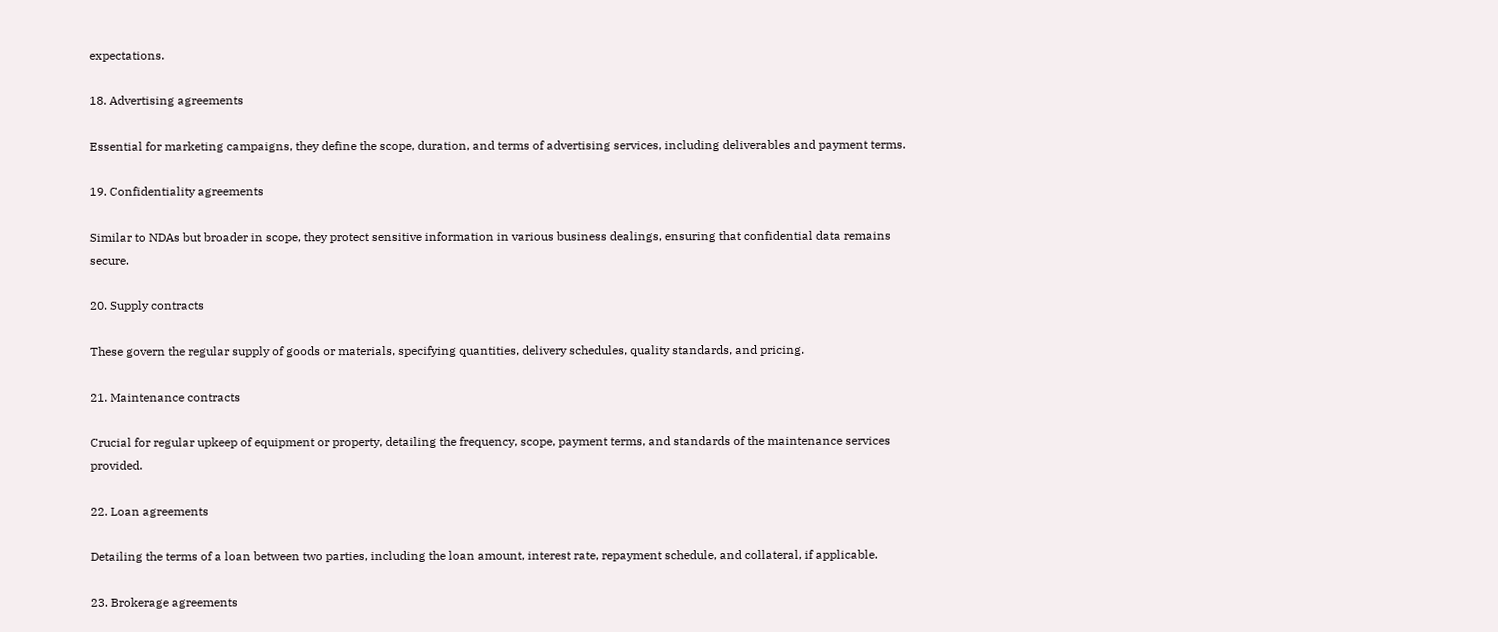expectations.

18. Advertising agreements

Essential for marketing campaigns, they define the scope, duration, and terms of advertising services, including deliverables and payment terms.

19. Confidentiality agreements

Similar to NDAs but broader in scope, they protect sensitive information in various business dealings, ensuring that confidential data remains secure.

20. Supply contracts

These govern the regular supply of goods or materials, specifying quantities, delivery schedules, quality standards, and pricing.

21. Maintenance contracts

Crucial for regular upkeep of equipment or property, detailing the frequency, scope, payment terms, and standards of the maintenance services provided.

22. Loan agreements

Detailing the terms of a loan between two parties, including the loan amount, interest rate, repayment schedule, and collateral, if applicable.

23. Brokerage agreements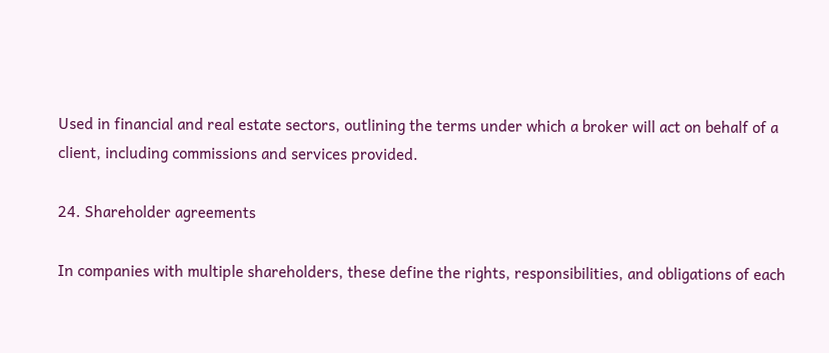Used in financial and real estate sectors, outlining the terms under which a broker will act on behalf of a client, including commissions and services provided.

24. Shareholder agreements

In companies with multiple shareholders, these define the rights, responsibilities, and obligations of each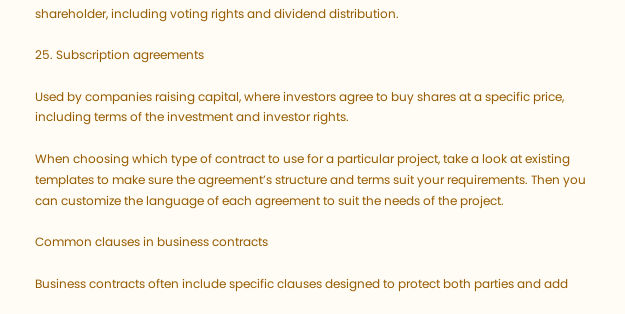shareholder, including voting rights and dividend distribution.

25. Subscription agreements

Used by companies raising capital, where investors agree to buy shares at a specific price, including terms of the investment and investor rights.

When choosing which type of contract to use for a particular project, take a look at existing templates to make sure the agreement’s structure and terms suit your requirements. Then you can customize the language of each agreement to suit the needs of the project.

Common clauses in business contracts

Business contracts often include specific clauses designed to protect both parties and add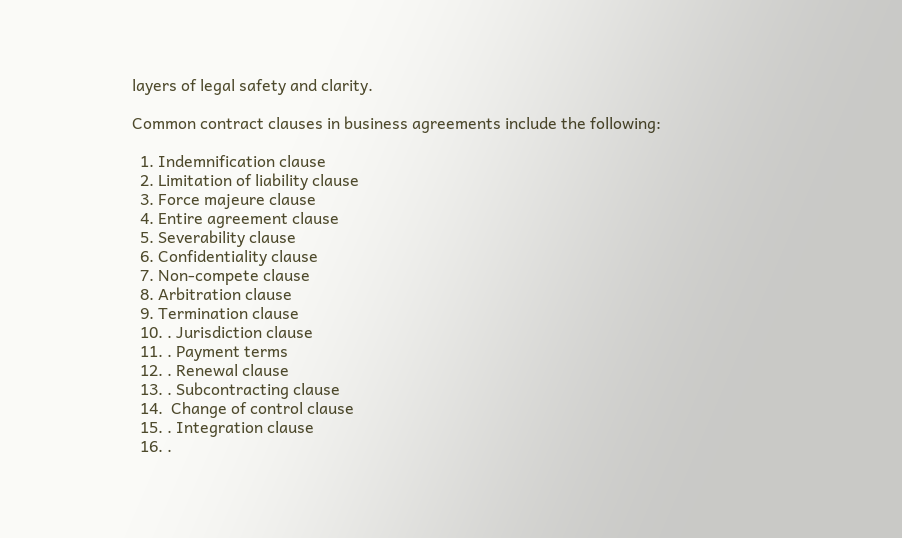layers of legal safety and clarity.

Common contract clauses in business agreements include the following:

  1. Indemnification clause
  2. Limitation of liability clause
  3. Force majeure clause
  4. Entire agreement clause
  5. Severability clause
  6. Confidentiality clause
  7. Non-compete clause
  8. Arbitration clause
  9. Termination clause
  10. . Jurisdiction clause
  11. . Payment terms
  12. . Renewal clause
  13. . Subcontracting clause
  14.  Change of control clause
  15. . Integration clause
  16. .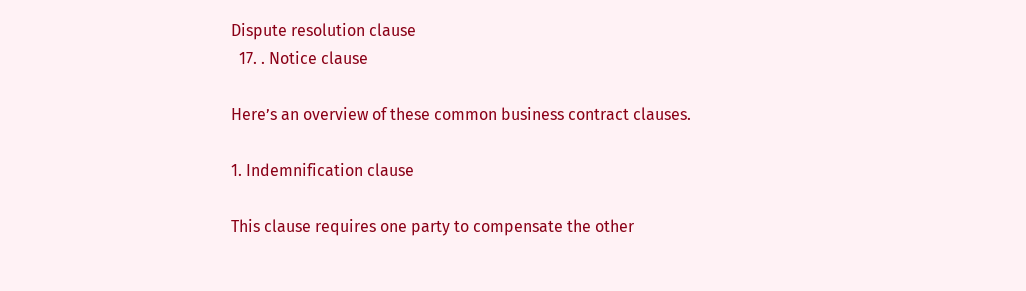Dispute resolution clause
  17. . Notice clause

Here’s an overview of these common business contract clauses.

1. Indemnification clause

This clause requires one party to compensate the other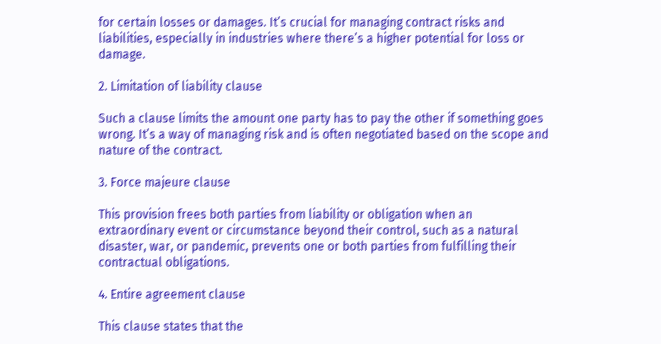for certain losses or damages. It’s crucial for managing contract risks and liabilities, especially in industries where there’s a higher potential for loss or damage.

2. Limitation of liability clause

Such a clause limits the amount one party has to pay the other if something goes wrong. It’s a way of managing risk and is often negotiated based on the scope and nature of the contract.

3. Force majeure clause

This provision frees both parties from liability or obligation when an extraordinary event or circumstance beyond their control, such as a natural disaster, war, or pandemic, prevents one or both parties from fulfilling their contractual obligations.

4. Entire agreement clause

This clause states that the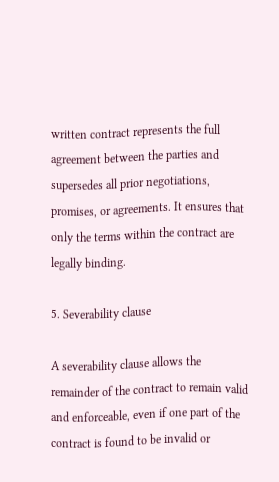written contract represents the full agreement between the parties and supersedes all prior negotiations, promises, or agreements. It ensures that only the terms within the contract are legally binding.

5. Severability clause

A severability clause allows the remainder of the contract to remain valid and enforceable, even if one part of the contract is found to be invalid or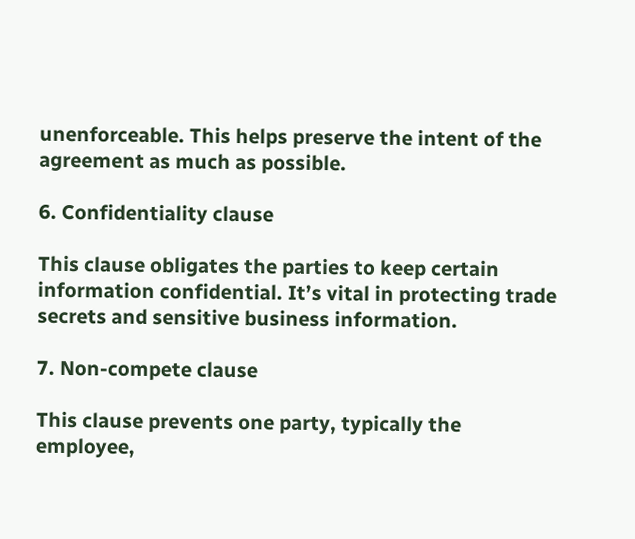unenforceable. This helps preserve the intent of the agreement as much as possible.

6. Confidentiality clause

This clause obligates the parties to keep certain information confidential. It’s vital in protecting trade secrets and sensitive business information.

7. Non-compete clause

This clause prevents one party, typically the employee,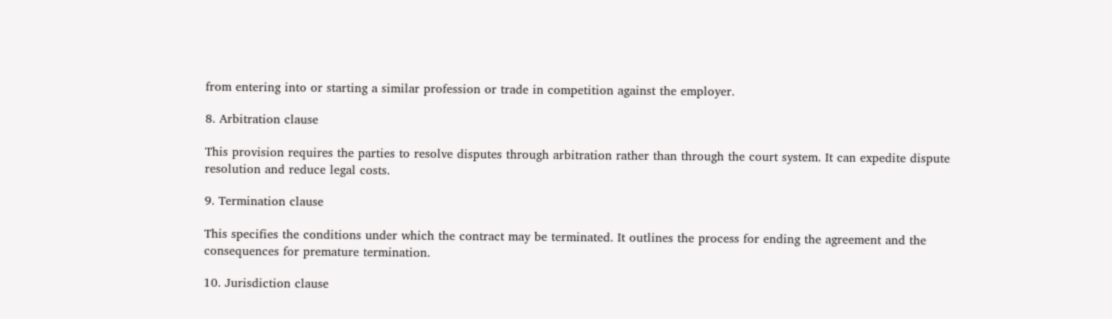from entering into or starting a similar profession or trade in competition against the employer.

8. Arbitration clause

This provision requires the parties to resolve disputes through arbitration rather than through the court system. It can expedite dispute resolution and reduce legal costs.

9. Termination clause

This specifies the conditions under which the contract may be terminated. It outlines the process for ending the agreement and the consequences for premature termination.

10. Jurisdiction clause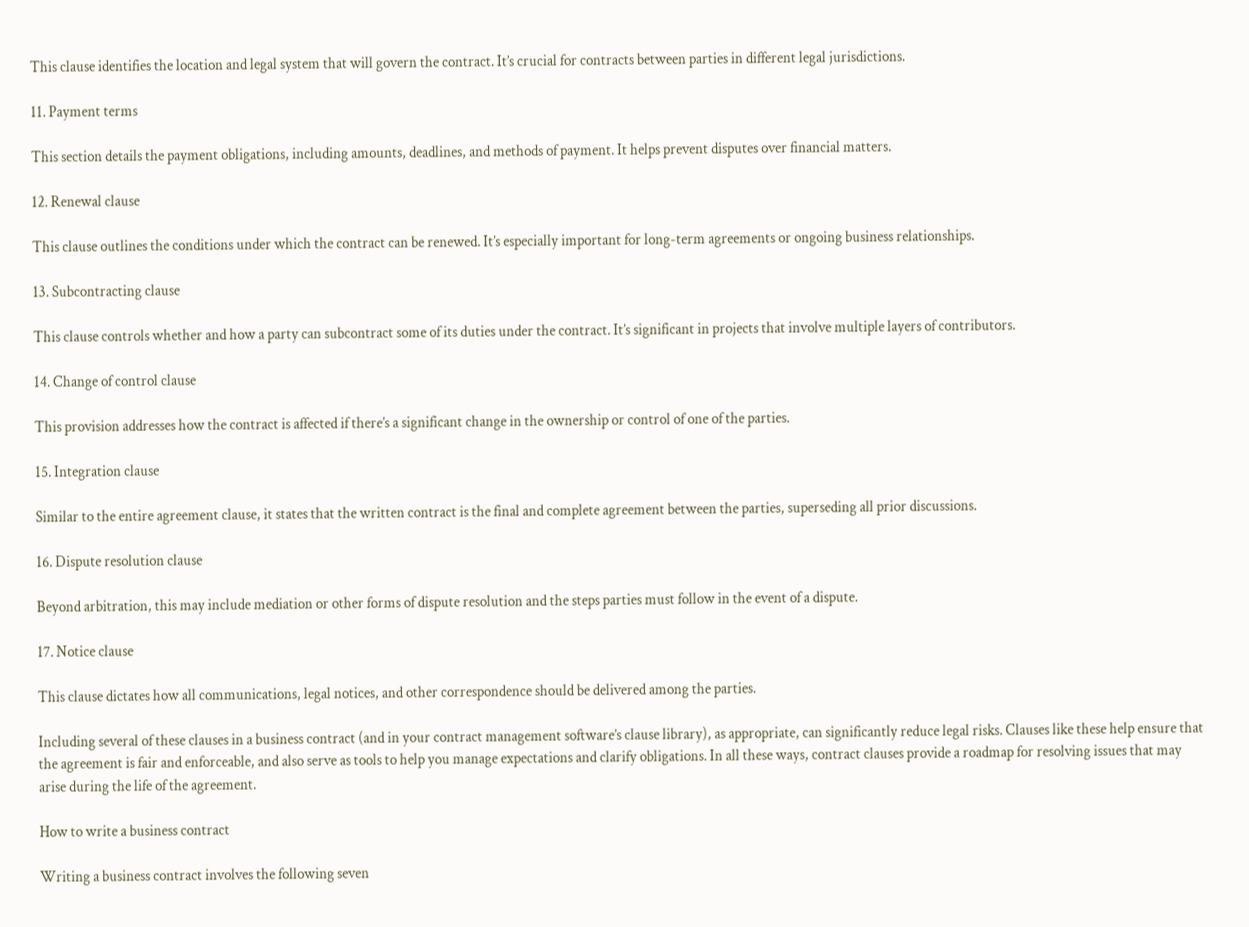This clause identifies the location and legal system that will govern the contract. It’s crucial for contracts between parties in different legal jurisdictions.

11. Payment terms

This section details the payment obligations, including amounts, deadlines, and methods of payment. It helps prevent disputes over financial matters.

12. Renewal clause

This clause outlines the conditions under which the contract can be renewed. It’s especially important for long-term agreements or ongoing business relationships.

13. Subcontracting clause

This clause controls whether and how a party can subcontract some of its duties under the contract. It’s significant in projects that involve multiple layers of contributors.

14. Change of control clause

This provision addresses how the contract is affected if there’s a significant change in the ownership or control of one of the parties.

15. Integration clause

Similar to the entire agreement clause, it states that the written contract is the final and complete agreement between the parties, superseding all prior discussions.

16. Dispute resolution clause

Beyond arbitration, this may include mediation or other forms of dispute resolution and the steps parties must follow in the event of a dispute.

17. Notice clause

This clause dictates how all communications, legal notices, and other correspondence should be delivered among the parties.

Including several of these clauses in a business contract (and in your contract management software’s clause library), as appropriate, can significantly reduce legal risks. Clauses like these help ensure that the agreement is fair and enforceable, and also serve as tools to help you manage expectations and clarify obligations. In all these ways, contract clauses provide a roadmap for resolving issues that may arise during the life of the agreement.

How to write a business contract

Writing a business contract involves the following seven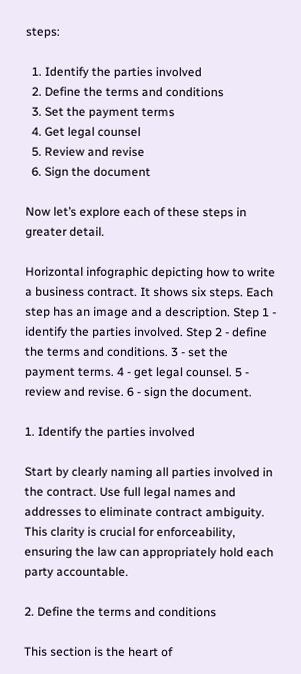steps:

  1. Identify the parties involved
  2. Define the terms and conditions
  3. Set the payment terms
  4. Get legal counsel
  5. Review and revise
  6. Sign the document

Now let’s explore each of these steps in greater detail.

Horizontal infographic depicting how to write a business contract. It shows six steps. Each step has an image and a description. Step 1 - identify the parties involved. Step 2 - define the terms and conditions. 3 - set the payment terms. 4 - get legal counsel. 5 - review and revise. 6 - sign the document.

1. Identify the parties involved

Start by clearly naming all parties involved in the contract. Use full legal names and addresses to eliminate contract ambiguity. This clarity is crucial for enforceability, ensuring the law can appropriately hold each party accountable.

2. Define the terms and conditions

This section is the heart of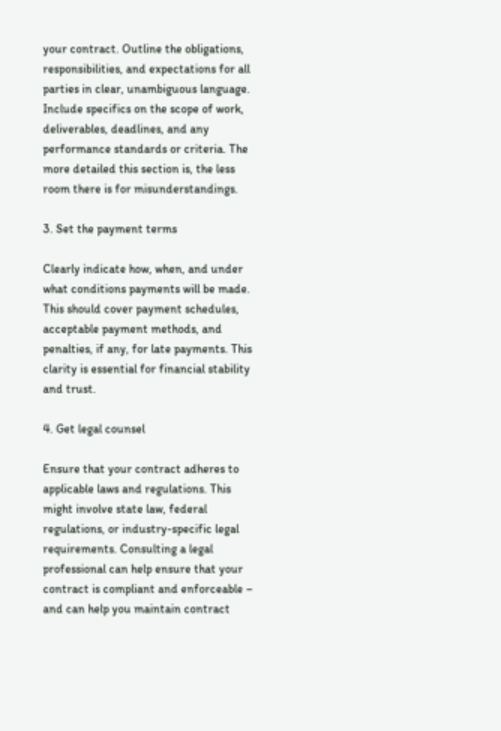your contract. Outline the obligations, responsibilities, and expectations for all parties in clear, unambiguous language. Include specifics on the scope of work, deliverables, deadlines, and any performance standards or criteria. The more detailed this section is, the less room there is for misunderstandings.

3. Set the payment terms

Clearly indicate how, when, and under what conditions payments will be made. This should cover payment schedules, acceptable payment methods, and penalties, if any, for late payments. This clarity is essential for financial stability and trust.

4. Get legal counsel

Ensure that your contract adheres to applicable laws and regulations. This might involve state law, federal regulations, or industry-specific legal requirements. Consulting a legal professional can help ensure that your contract is compliant and enforceable – and can help you maintain contract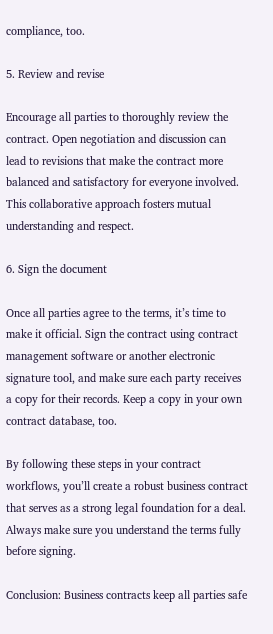compliance, too.

5. Review and revise

Encourage all parties to thoroughly review the contract. Open negotiation and discussion can lead to revisions that make the contract more balanced and satisfactory for everyone involved. This collaborative approach fosters mutual understanding and respect.

6. Sign the document

Once all parties agree to the terms, it’s time to make it official. Sign the contract using contract management software or another electronic signature tool, and make sure each party receives a copy for their records. Keep a copy in your own contract database, too.

By following these steps in your contract workflows, you’ll create a robust business contract that serves as a strong legal foundation for a deal. Always make sure you understand the terms fully before signing.

Conclusion: Business contracts keep all parties safe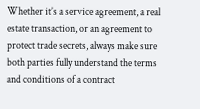Whether it’s a service agreement, a real estate transaction, or an agreement to protect trade secrets, always make sure both parties fully understand the terms and conditions of a contract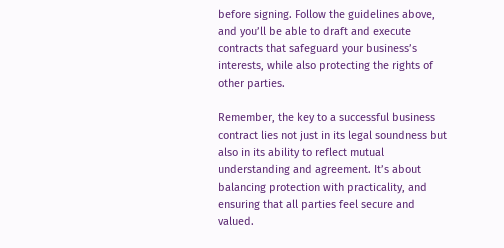before signing. Follow the guidelines above, and you’ll be able to draft and execute contracts that safeguard your business’s interests, while also protecting the rights of other parties.

Remember, the key to a successful business contract lies not just in its legal soundness but also in its ability to reflect mutual understanding and agreement. It’s about balancing protection with practicality, and ensuring that all parties feel secure and valued.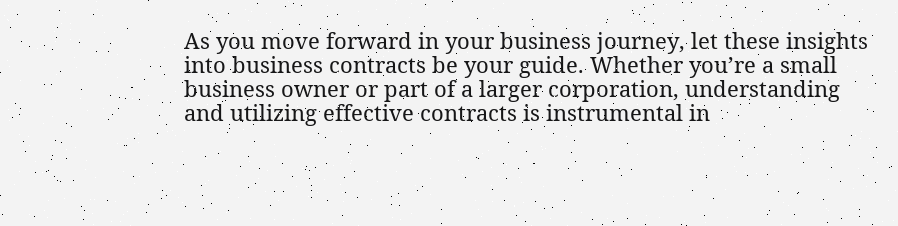As you move forward in your business journey, let these insights into business contracts be your guide. Whether you’re a small business owner or part of a larger corporation, understanding and utilizing effective contracts is instrumental in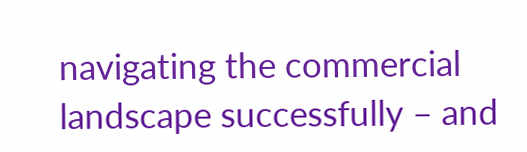navigating the commercial landscape successfully – and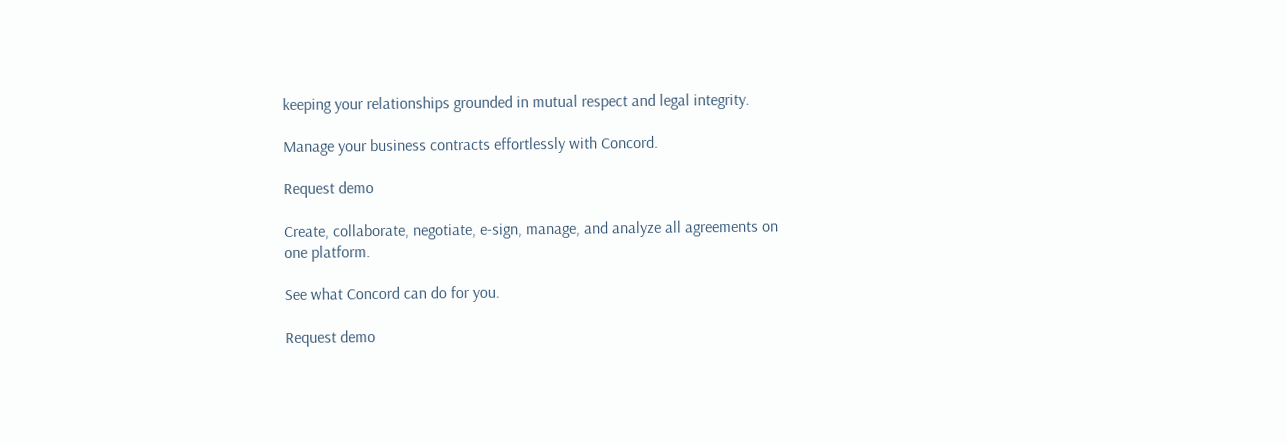keeping your relationships grounded in mutual respect and legal integrity.

Manage your business contracts effortlessly with Concord.

Request demo

Create, collaborate, negotiate, e-sign, manage, and analyze all agreements on one platform.

See what Concord can do for you.

Request demo